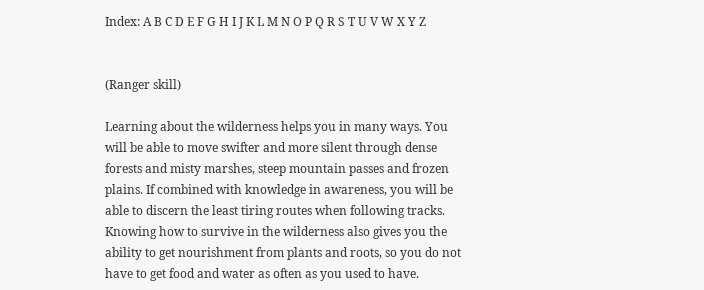Index: A B C D E F G H I J K L M N O P Q R S T U V W X Y Z


(Ranger skill)

Learning about the wilderness helps you in many ways. You will be able to move swifter and more silent through dense forests and misty marshes, steep mountain passes and frozen plains. If combined with knowledge in awareness, you will be able to discern the least tiring routes when following tracks. Knowing how to survive in the wilderness also gives you the ability to get nourishment from plants and roots, so you do not have to get food and water as often as you used to have.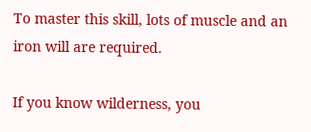To master this skill, lots of muscle and an iron will are required.

If you know wilderness, you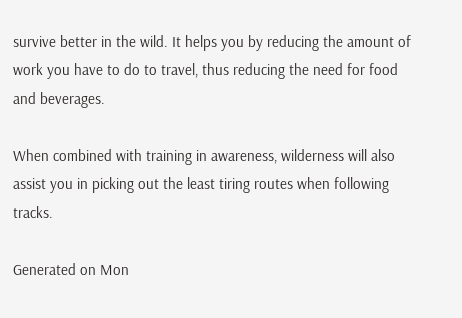survive better in the wild. It helps you by reducing the amount of work you have to do to travel, thus reducing the need for food and beverages.

When combined with training in awareness, wilderness will also assist you in picking out the least tiring routes when following tracks.

Generated on Mon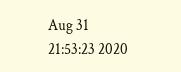Aug 31 21:53:23 2020